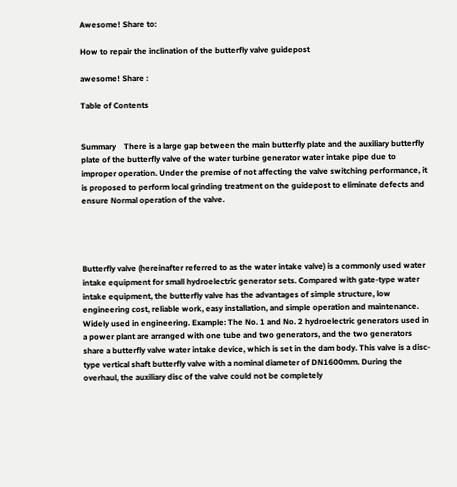Awesome! Share to:

How to repair the inclination of the butterfly valve guidepost

awesome! Share :

Table of Contents


Summary    There is a large gap between the main butterfly plate and the auxiliary butterfly plate of the butterfly valve of the water turbine generator water intake pipe due to improper operation. Under the premise of not affecting the valve switching performance, it is proposed to perform local grinding treatment on the guidepost to eliminate defects and ensure Normal operation of the valve.




Butterfly valve (hereinafter referred to as the water intake valve) is a commonly used water intake equipment for small hydroelectric generator sets. Compared with gate-type water intake equipment, the butterfly valve has the advantages of simple structure, low engineering cost, reliable work, easy installation, and simple operation and maintenance. Widely used in engineering. Example: The No. 1 and No. 2 hydroelectric generators used in a power plant are arranged with one tube and two generators, and the two generators share a butterfly valve water intake device, which is set in the dam body. This valve is a disc-type vertical shaft butterfly valve with a nominal diameter of DN1600mm. During the overhaul, the auxiliary disc of the valve could not be completely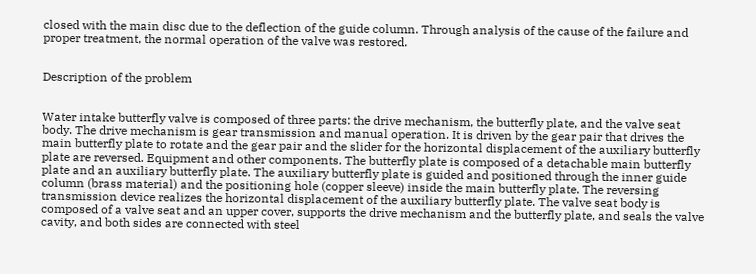closed with the main disc due to the deflection of the guide column. Through analysis of the cause of the failure and proper treatment, the normal operation of the valve was restored.


Description of the problem


Water intake butterfly valve is composed of three parts: the drive mechanism, the butterfly plate, and the valve seat body. The drive mechanism is gear transmission and manual operation. It is driven by the gear pair that drives the main butterfly plate to rotate and the gear pair and the slider for the horizontal displacement of the auxiliary butterfly plate are reversed. Equipment and other components. The butterfly plate is composed of a detachable main butterfly plate and an auxiliary butterfly plate. The auxiliary butterfly plate is guided and positioned through the inner guide column (brass material) and the positioning hole (copper sleeve) inside the main butterfly plate. The reversing transmission device realizes the horizontal displacement of the auxiliary butterfly plate. The valve seat body is composed of a valve seat and an upper cover, supports the drive mechanism and the butterfly plate, and seals the valve cavity, and both sides are connected with steel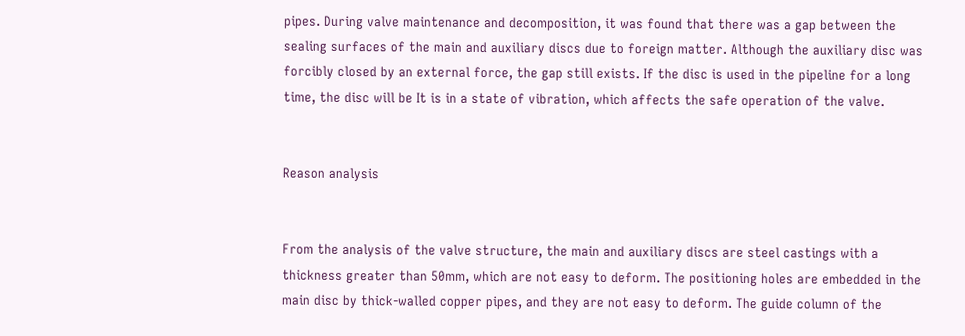pipes. During valve maintenance and decomposition, it was found that there was a gap between the sealing surfaces of the main and auxiliary discs due to foreign matter. Although the auxiliary disc was forcibly closed by an external force, the gap still exists. If the disc is used in the pipeline for a long time, the disc will be It is in a state of vibration, which affects the safe operation of the valve.


Reason analysis


From the analysis of the valve structure, the main and auxiliary discs are steel castings with a thickness greater than 50mm, which are not easy to deform. The positioning holes are embedded in the main disc by thick-walled copper pipes, and they are not easy to deform. The guide column of the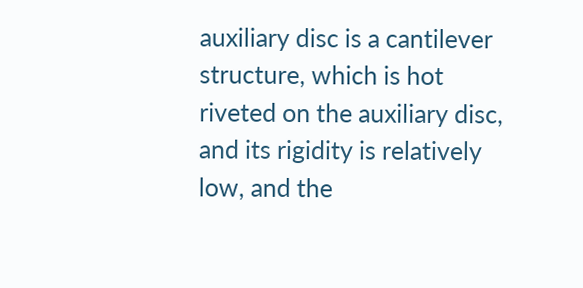auxiliary disc is a cantilever structure, which is hot riveted on the auxiliary disc, and its rigidity is relatively low, and the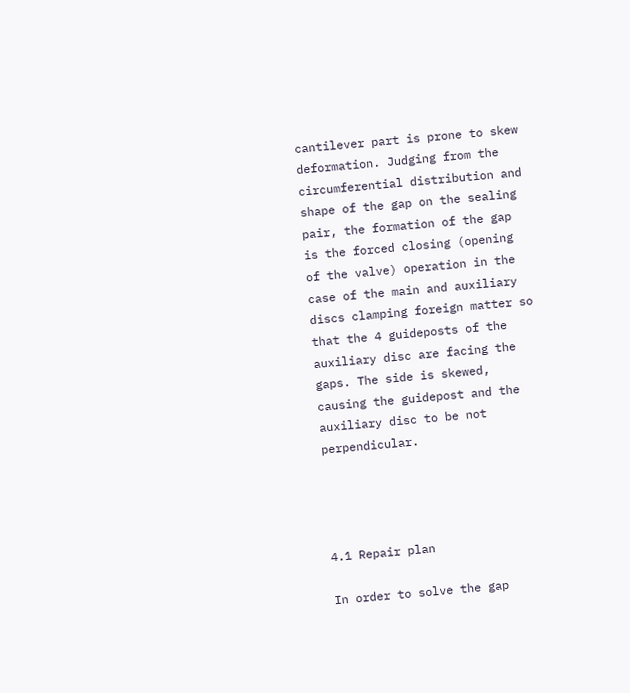cantilever part is prone to skew deformation. Judging from the circumferential distribution and shape of the gap on the sealing pair, the formation of the gap is the forced closing (opening of the valve) operation in the case of the main and auxiliary discs clamping foreign matter so that the 4 guideposts of the auxiliary disc are facing the gaps. The side is skewed, causing the guidepost and the auxiliary disc to be not perpendicular.




4.1 Repair plan

In order to solve the gap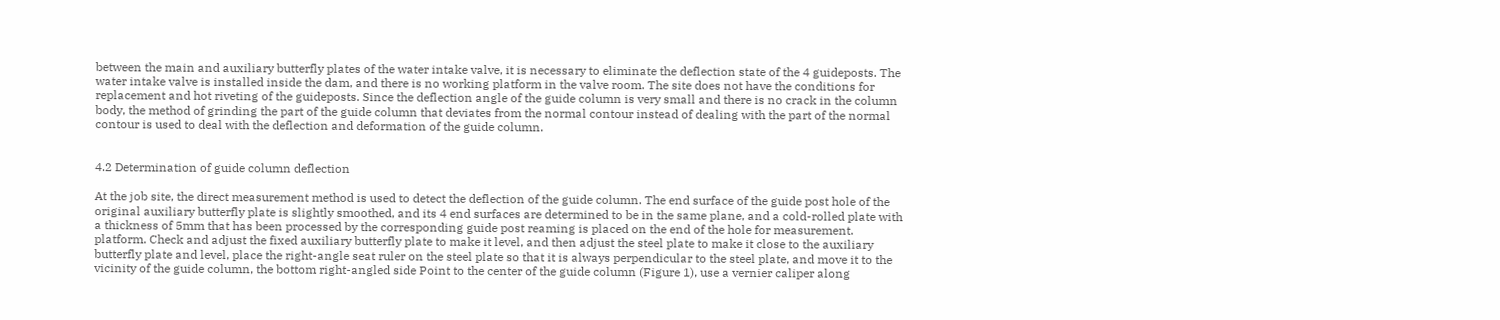between the main and auxiliary butterfly plates of the water intake valve, it is necessary to eliminate the deflection state of the 4 guideposts. The water intake valve is installed inside the dam, and there is no working platform in the valve room. The site does not have the conditions for replacement and hot riveting of the guideposts. Since the deflection angle of the guide column is very small and there is no crack in the column body, the method of grinding the part of the guide column that deviates from the normal contour instead of dealing with the part of the normal contour is used to deal with the deflection and deformation of the guide column.


4.2 Determination of guide column deflection

At the job site, the direct measurement method is used to detect the deflection of the guide column. The end surface of the guide post hole of the original auxiliary butterfly plate is slightly smoothed, and its 4 end surfaces are determined to be in the same plane, and a cold-rolled plate with a thickness of 5mm that has been processed by the corresponding guide post reaming is placed on the end of the hole for measurement. platform. Check and adjust the fixed auxiliary butterfly plate to make it level, and then adjust the steel plate to make it close to the auxiliary butterfly plate and level, place the right-angle seat ruler on the steel plate so that it is always perpendicular to the steel plate, and move it to the vicinity of the guide column, the bottom right-angled side Point to the center of the guide column (Figure 1), use a vernier caliper along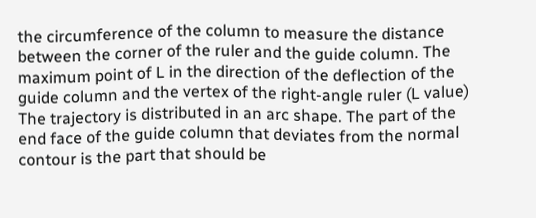the circumference of the column to measure the distance between the corner of the ruler and the guide column. The maximum point of L in the direction of the deflection of the guide column and the vertex of the right-angle ruler (L value) The trajectory is distributed in an arc shape. The part of the end face of the guide column that deviates from the normal contour is the part that should be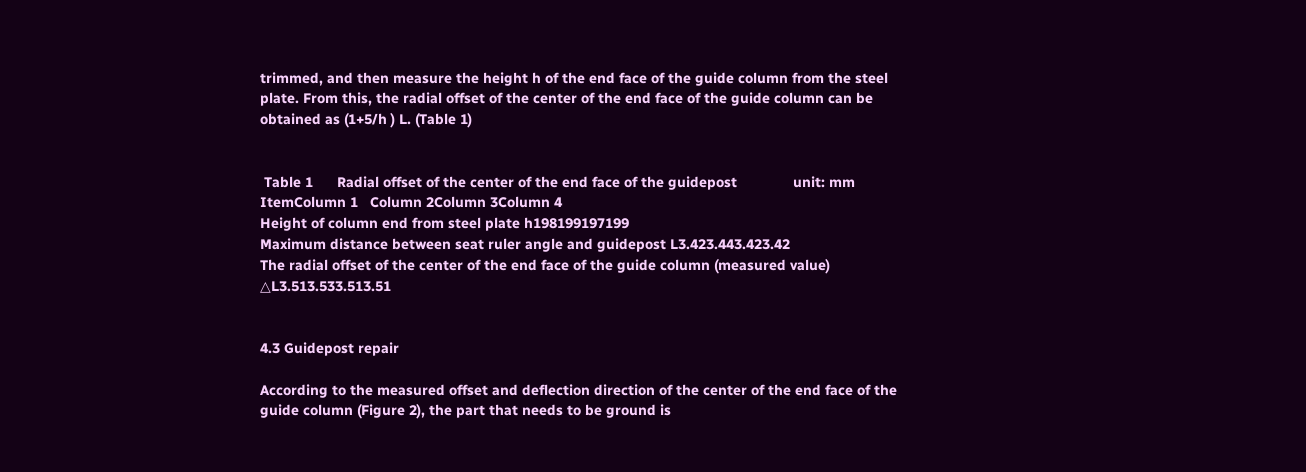trimmed, and then measure the height h of the end face of the guide column from the steel plate. From this, the radial offset of the center of the end face of the guide column can be obtained as (1+5/h ) L. (Table 1)


 Table 1      Radial offset of the center of the end face of the guidepost              unit: mm
ItemColumn 1   Column 2Column 3Column 4
Height of column end from steel plate h198199197199
Maximum distance between seat ruler angle and guidepost L3.423.443.423.42
The radial offset of the center of the end face of the guide column (measured value) △L3.513.533.513.51


4.3 Guidepost repair

According to the measured offset and deflection direction of the center of the end face of the guide column (Figure 2), the part that needs to be ground is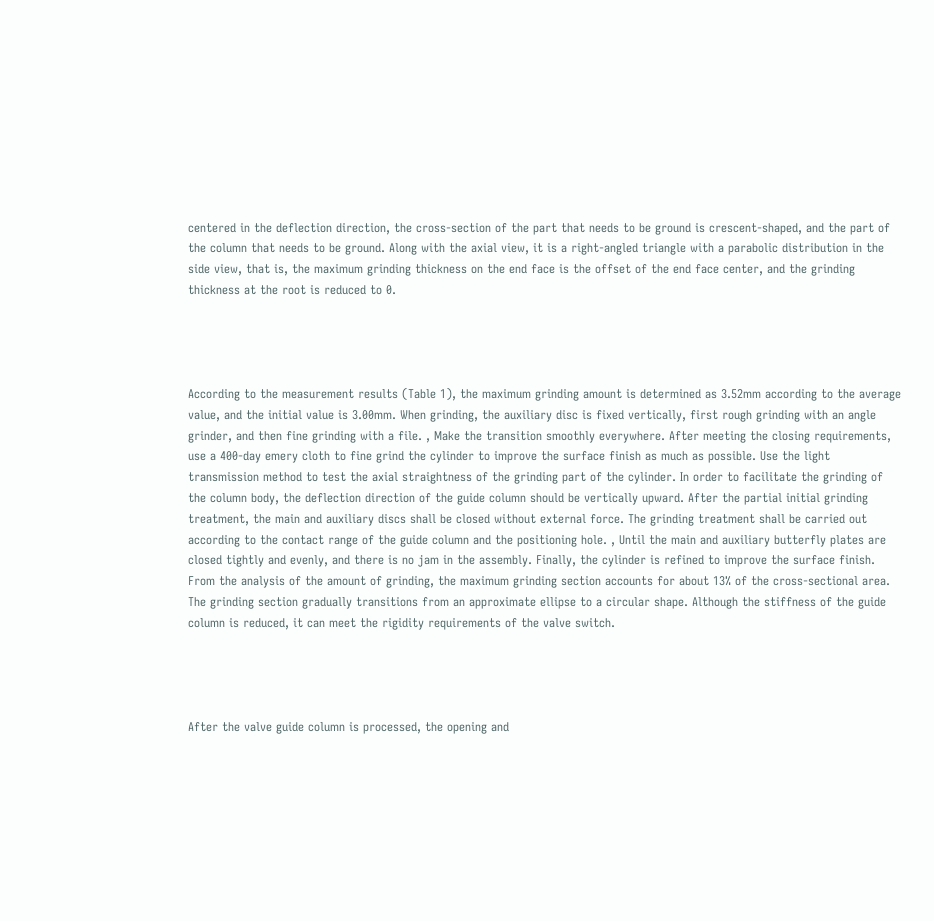centered in the deflection direction, the cross-section of the part that needs to be ground is crescent-shaped, and the part of the column that needs to be ground. Along with the axial view, it is a right-angled triangle with a parabolic distribution in the side view, that is, the maximum grinding thickness on the end face is the offset of the end face center, and the grinding thickness at the root is reduced to 0.




According to the measurement results (Table 1), the maximum grinding amount is determined as 3.52mm according to the average value, and the initial value is 3.00mm. When grinding, the auxiliary disc is fixed vertically, first rough grinding with an angle grinder, and then fine grinding with a file. , Make the transition smoothly everywhere. After meeting the closing requirements, use a 400-day emery cloth to fine grind the cylinder to improve the surface finish as much as possible. Use the light transmission method to test the axial straightness of the grinding part of the cylinder. In order to facilitate the grinding of the column body, the deflection direction of the guide column should be vertically upward. After the partial initial grinding treatment, the main and auxiliary discs shall be closed without external force. The grinding treatment shall be carried out according to the contact range of the guide column and the positioning hole. , Until the main and auxiliary butterfly plates are closed tightly and evenly, and there is no jam in the assembly. Finally, the cylinder is refined to improve the surface finish. From the analysis of the amount of grinding, the maximum grinding section accounts for about 13% of the cross-sectional area. The grinding section gradually transitions from an approximate ellipse to a circular shape. Although the stiffness of the guide column is reduced, it can meet the rigidity requirements of the valve switch.




After the valve guide column is processed, the opening and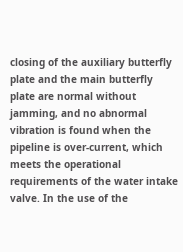closing of the auxiliary butterfly plate and the main butterfly plate are normal without jamming, and no abnormal vibration is found when the pipeline is over-current, which meets the operational requirements of the water intake valve. In the use of the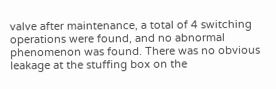valve after maintenance, a total of 4 switching operations were found, and no abnormal phenomenon was found. There was no obvious leakage at the stuffing box on the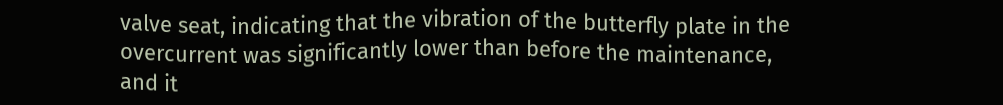valve seat, indicating that the vibration of the butterfly plate in the overcurrent was significantly lower than before the maintenance, and it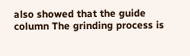also showed that the guide column The grinding process is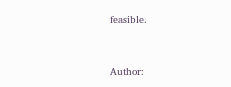feasible.



Author: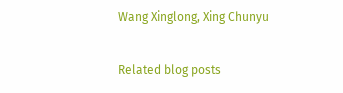Wang Xinglong, Xing Chunyu

Related blog posts